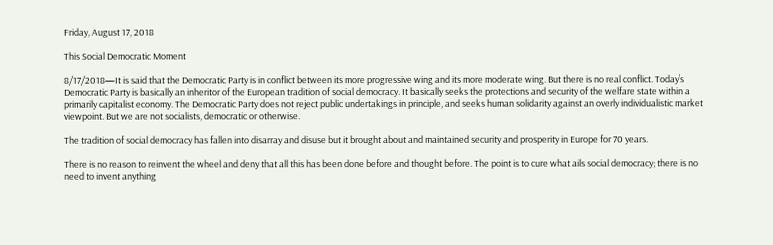Friday, August 17, 2018

This Social Democratic Moment

8/17/2018—It is said that the Democratic Party is in conflict between its more progressive wing and its more moderate wing. But there is no real conflict. Today’s Democratic Party is basically an inheritor of the European tradition of social democracy. It basically seeks the protections and security of the welfare state within a primarily capitalist economy. The Democratic Party does not reject public undertakings in principle, and seeks human solidarity against an overly individualistic market viewpoint. But we are not socialists, democratic or otherwise.

The tradition of social democracy has fallen into disarray and disuse but it brought about and maintained security and prosperity in Europe for 70 years.

There is no reason to reinvent the wheel and deny that all this has been done before and thought before. The point is to cure what ails social democracy; there is no need to invent anything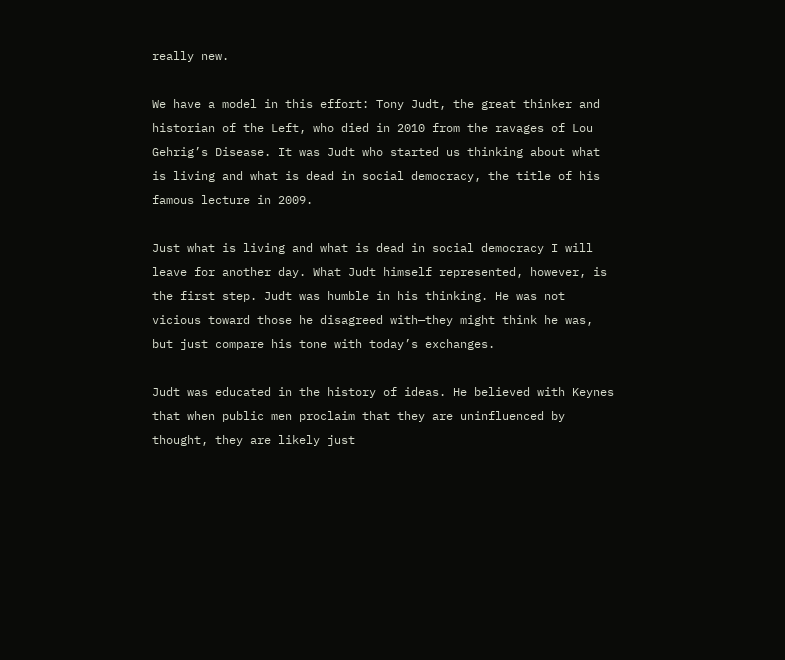really new.

We have a model in this effort: Tony Judt, the great thinker and historian of the Left, who died in 2010 from the ravages of Lou Gehrig’s Disease. It was Judt who started us thinking about what is living and what is dead in social democracy, the title of his famous lecture in 2009.

Just what is living and what is dead in social democracy I will leave for another day. What Judt himself represented, however, is the first step. Judt was humble in his thinking. He was not vicious toward those he disagreed with—they might think he was, but just compare his tone with today’s exchanges.

Judt was educated in the history of ideas. He believed with Keynes that when public men proclaim that they are uninfluenced by thought, they are likely just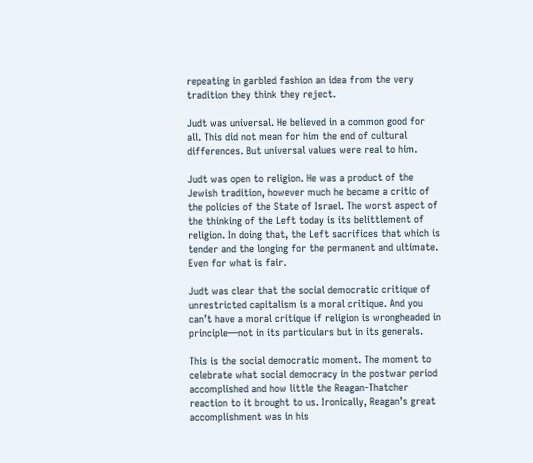repeating in garbled fashion an idea from the very tradition they think they reject.

Judt was universal. He believed in a common good for all. This did not mean for him the end of cultural differences. But universal values were real to him.

Judt was open to religion. He was a product of the Jewish tradition, however much he became a critic of the policies of the State of Israel. The worst aspect of the thinking of the Left today is its belittlement of religion. In doing that, the Left sacrifices that which is tender and the longing for the permanent and ultimate. Even for what is fair.

Judt was clear that the social democratic critique of unrestricted capitalism is a moral critique. And you can’t have a moral critique if religion is wrongheaded in principle—not in its particulars but in its generals.

This is the social democratic moment. The moment to celebrate what social democracy in the postwar period accomplished and how little the Reagan-Thatcher reaction to it brought to us. Ironically, Reagan’s great accomplishment was in his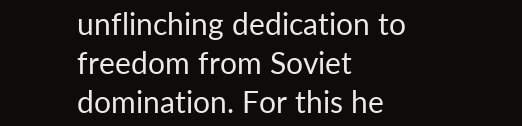unflinching dedication to freedom from Soviet domination. For this he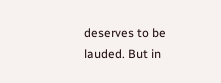deserves to be lauded. But in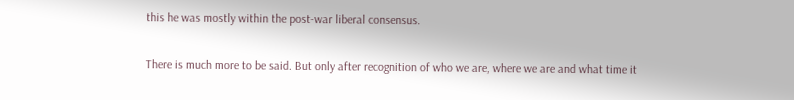this he was mostly within the post-war liberal consensus.

There is much more to be said. But only after recognition of who we are, where we are and what time it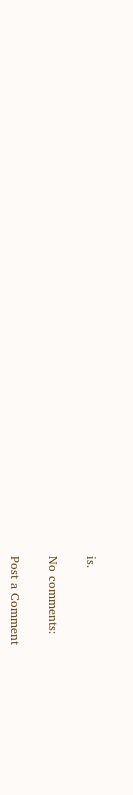is.

No comments:

Post a Comment